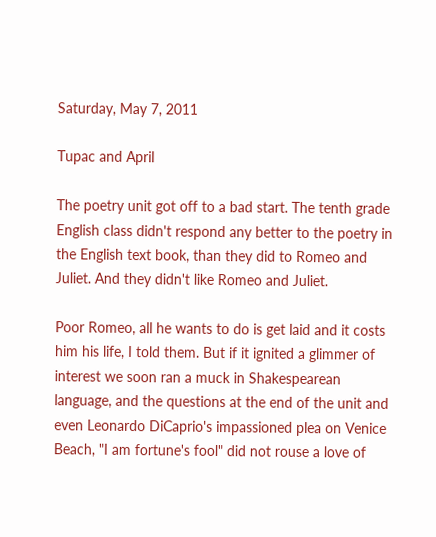Saturday, May 7, 2011

Tupac and April

The poetry unit got off to a bad start. The tenth grade English class didn't respond any better to the poetry in the English text book, than they did to Romeo and Juliet. And they didn't like Romeo and Juliet.

Poor Romeo, all he wants to do is get laid and it costs him his life, I told them. But if it ignited a glimmer of interest we soon ran a muck in Shakespearean language, and the questions at the end of the unit and even Leonardo DiCaprio's impassioned plea on Venice Beach, "I am fortune's fool" did not rouse a love of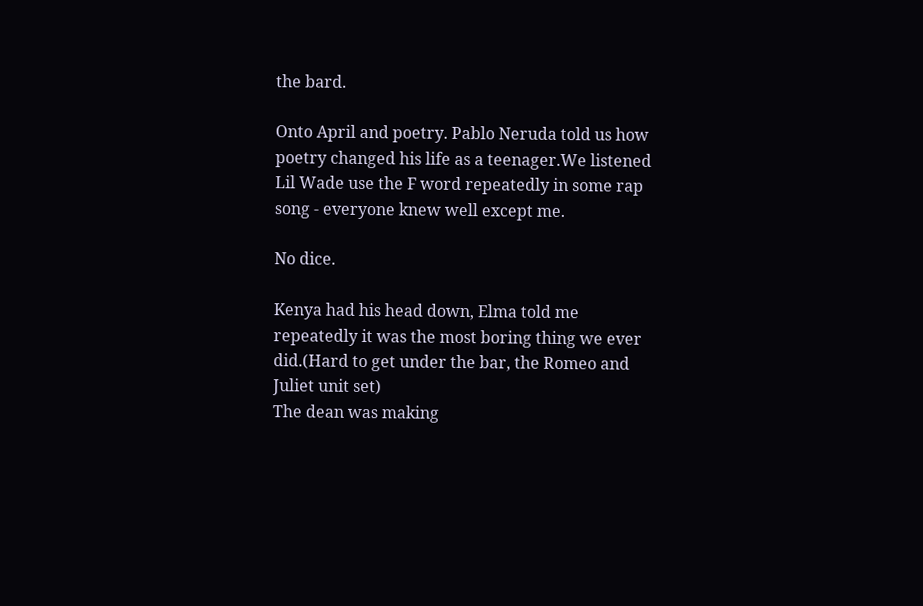the bard.

Onto April and poetry. Pablo Neruda told us how poetry changed his life as a teenager.We listened Lil Wade use the F word repeatedly in some rap song - everyone knew well except me.

No dice.

Kenya had his head down, Elma told me repeatedly it was the most boring thing we ever did.(Hard to get under the bar, the Romeo and Juliet unit set)
The dean was making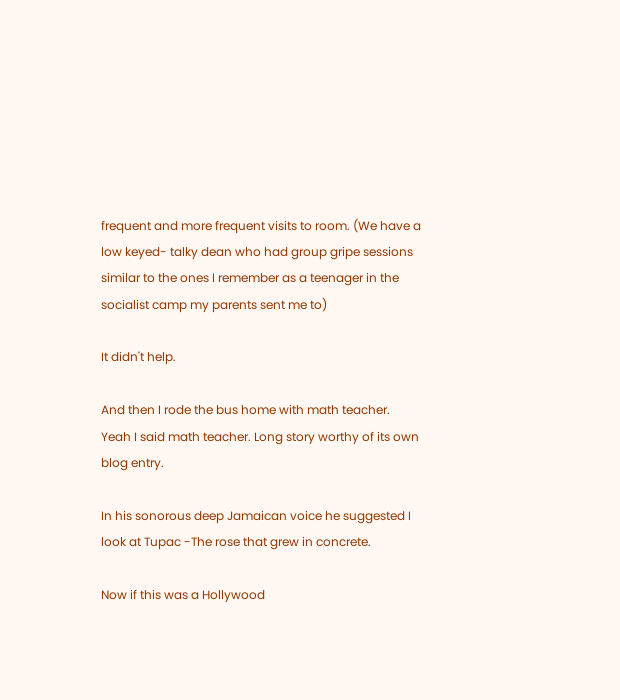frequent and more frequent visits to room. (We have a low keyed- talky dean who had group gripe sessions similar to the ones I remember as a teenager in the socialist camp my parents sent me to)

It didn't help.

And then I rode the bus home with math teacher.
Yeah I said math teacher. Long story worthy of its own blog entry.

In his sonorous deep Jamaican voice he suggested I look at Tupac -The rose that grew in concrete.

Now if this was a Hollywood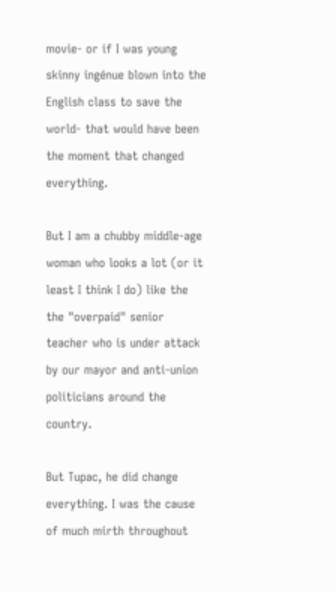movie- or if I was young skinny ingénue blown into the English class to save the world- that would have been the moment that changed everything.

But I am a chubby middle-age woman who looks a lot (or it least I think I do) like the the "overpaid" senior teacher who is under attack by our mayor and anti-union politicians around the country.

But Tupac, he did change everything. I was the cause of much mirth throughout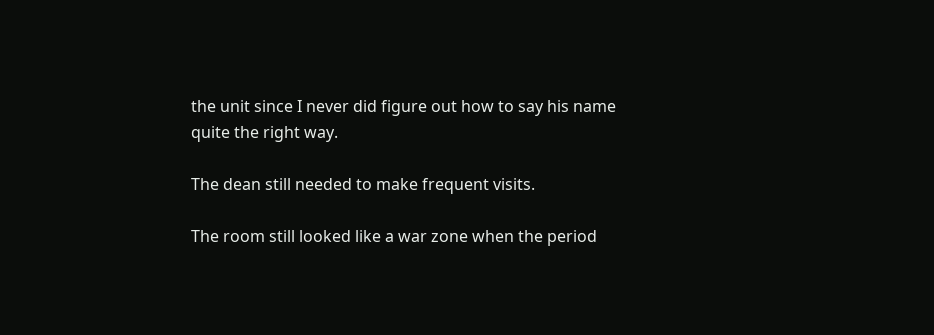the unit since I never did figure out how to say his name quite the right way.

The dean still needed to make frequent visits.

The room still looked like a war zone when the period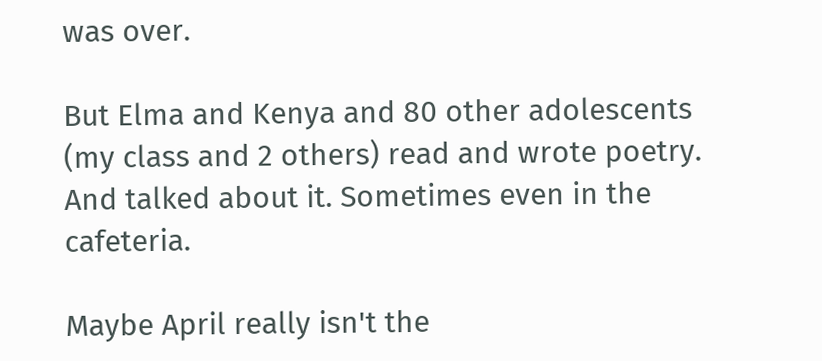was over.

But Elma and Kenya and 80 other adolescents (my class and 2 others) read and wrote poetry.
And talked about it. Sometimes even in the cafeteria.

Maybe April really isn't the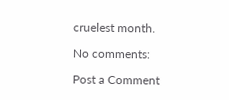cruelest month.

No comments:

Post a Comment